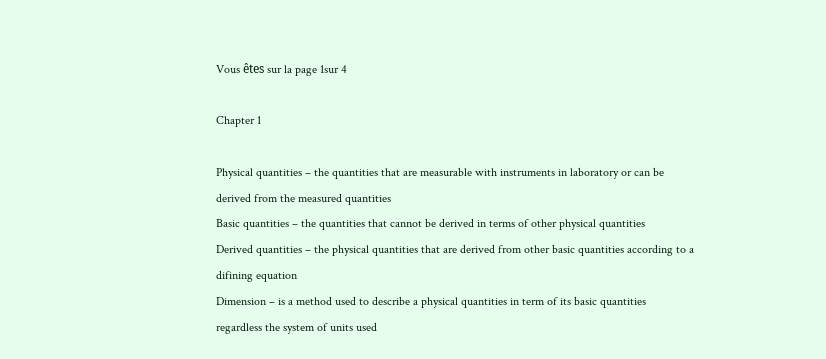Vous êtes sur la page 1sur 4

Chapter 1

Physical quantities – the quantities that are measurable with instruments in laboratory or can be
derived from the measured quantities
Basic quantities – the quantities that cannot be derived in terms of other physical quantities
Derived quantities – the physical quantities that are derived from other basic quantities according to a
difining equation
Dimension – is a method used to describe a physical quantities in term of its basic quantities
regardless the system of units used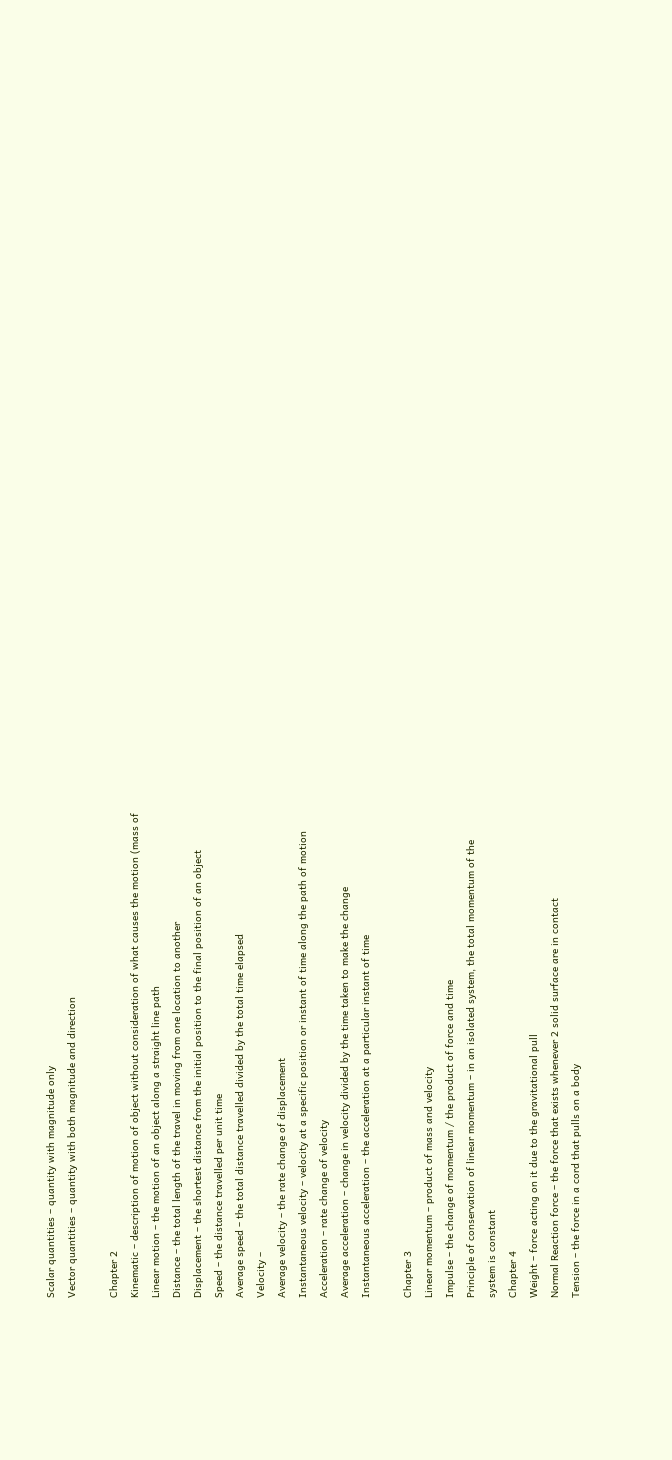Scalar quantities – quantity with magnitude only
Vector quantities – quantity with both magnitude and direction

Chapter 2
Kinematic – description of motion of object without consideration of what causes the motion (mass of
Linear motion – the motion of an object along a straight line path
Distance – the total length of the travel in moving from one location to another
Displacement – the shortest distance from the initial position to the final position of an object
Speed – the distance travelled per unit time
Average speed – the total distance travelled divided by the total time elapsed
Velocity –
Average velocity – the rate change of displacement
Instantaneous velocity – velocity at a specific position or instant of time along the path of motion
Acceleration – rate change of velocity
Average acceleration – change in velocity divided by the time taken to make the change
Instantaneous acceleration – the acceleration at a particular instant of time

Chapter 3
Linear momentum – product of mass and velocity
Impulse – the change of momentum / the product of force and time
Principle of conservation of linear momentum – in an isolated system, the total momentum of the
system is constant
Chapter 4
Weight – force acting on it due to the gravitational pull
Normal Reaction force – the force that exists whenever 2 solid surface are in contact
Tension – the force in a cord that pulls on a body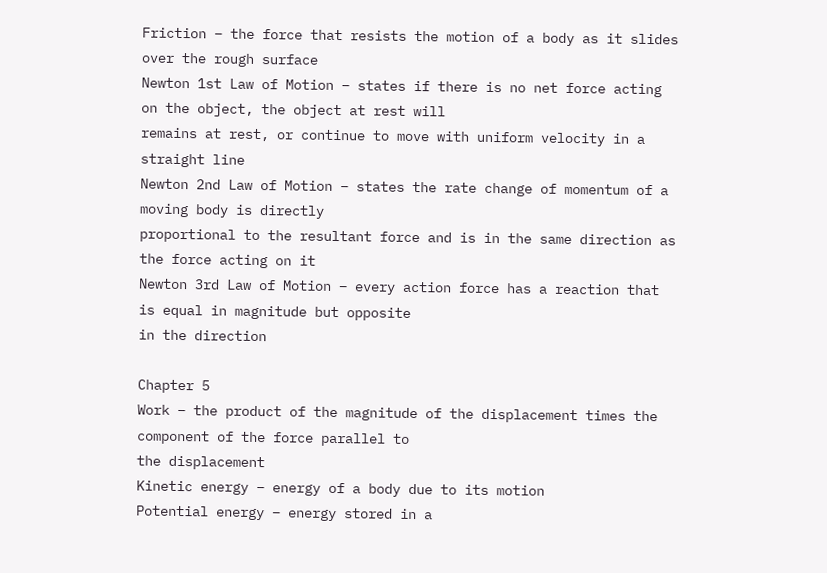Friction – the force that resists the motion of a body as it slides over the rough surface
Newton 1st Law of Motion – states if there is no net force acting on the object, the object at rest will
remains at rest, or continue to move with uniform velocity in a straight line
Newton 2nd Law of Motion – states the rate change of momentum of a moving body is directly
proportional to the resultant force and is in the same direction as the force acting on it
Newton 3rd Law of Motion – every action force has a reaction that is equal in magnitude but opposite
in the direction

Chapter 5
Work – the product of the magnitude of the displacement times the component of the force parallel to
the displacement
Kinetic energy – energy of a body due to its motion
Potential energy – energy stored in a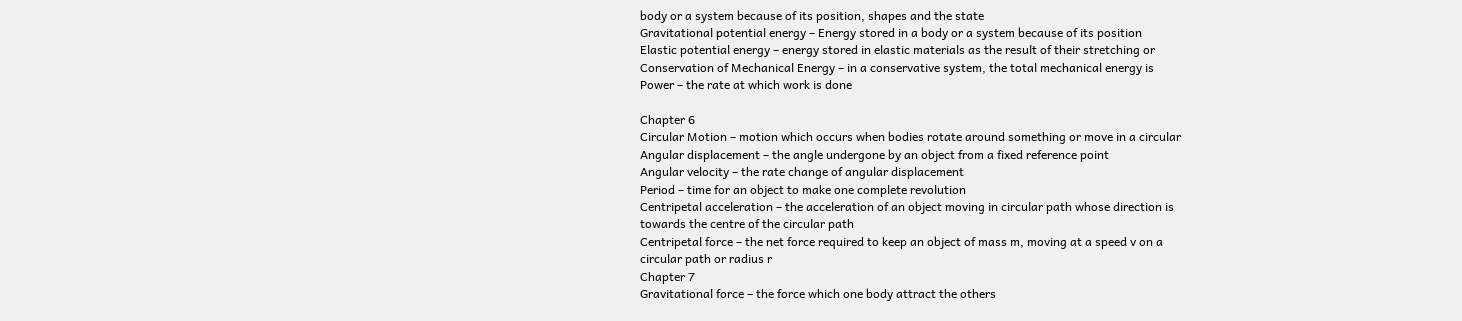body or a system because of its position, shapes and the state
Gravitational potential energy – Energy stored in a body or a system because of its position
Elastic potential energy – energy stored in elastic materials as the result of their stretching or
Conservation of Mechanical Energy – in a conservative system, the total mechanical energy is
Power – the rate at which work is done

Chapter 6
Circular Motion – motion which occurs when bodies rotate around something or move in a circular
Angular displacement – the angle undergone by an object from a fixed reference point
Angular velocity – the rate change of angular displacement
Period – time for an object to make one complete revolution
Centripetal acceleration – the acceleration of an object moving in circular path whose direction is
towards the centre of the circular path
Centripetal force – the net force required to keep an object of mass m, moving at a speed v on a
circular path or radius r
Chapter 7
Gravitational force – the force which one body attract the others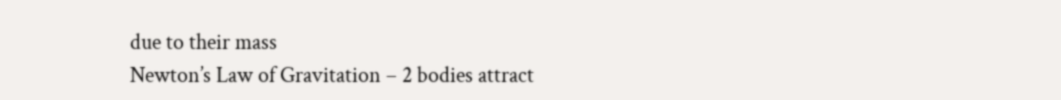due to their mass
Newton’s Law of Gravitation – 2 bodies attract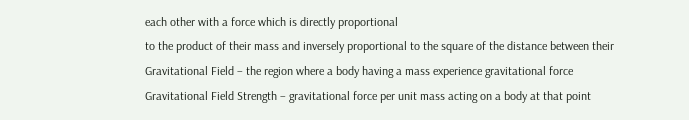each other with a force which is directly proportional
to the product of their mass and inversely proportional to the square of the distance between their
Gravitational Field – the region where a body having a mass experience gravitational force
Gravitational Field Strength – gravitational force per unit mass acting on a body at that point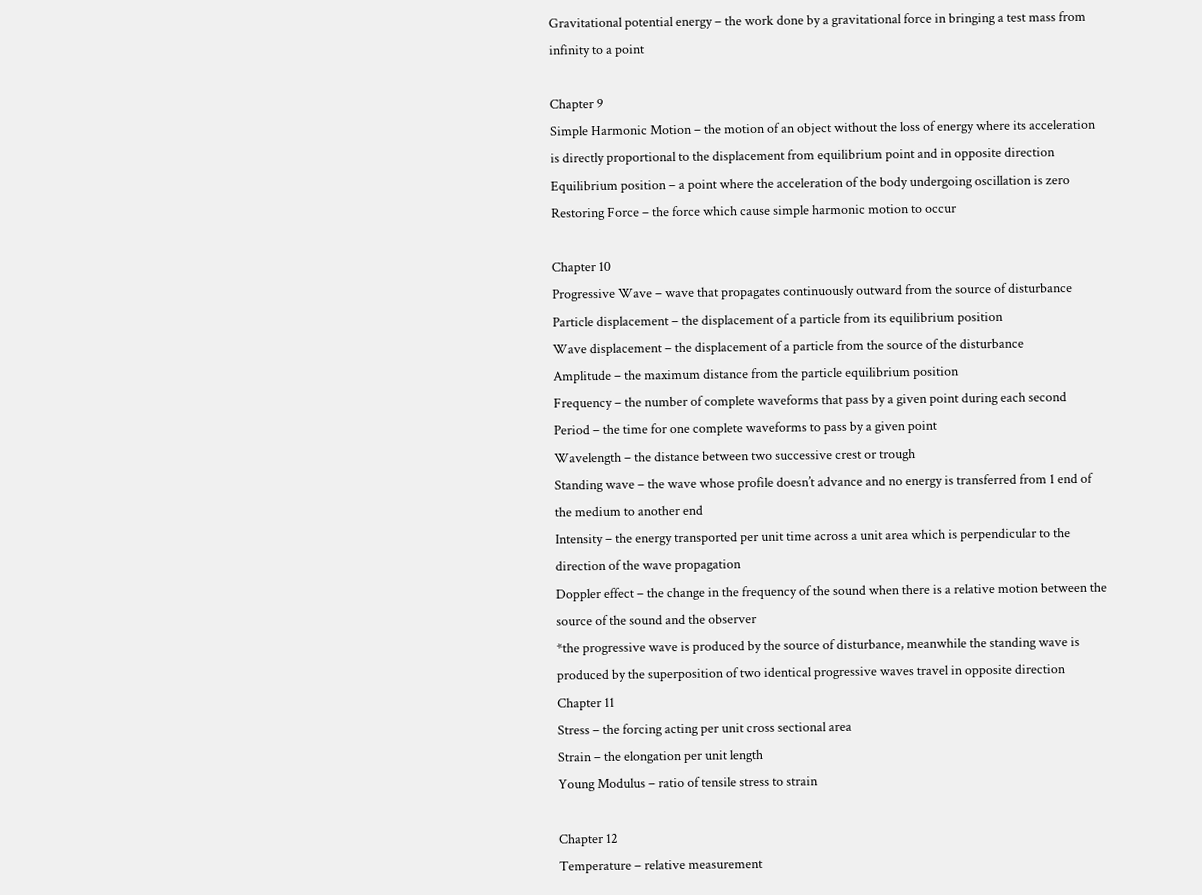Gravitational potential energy – the work done by a gravitational force in bringing a test mass from
infinity to a point

Chapter 9
Simple Harmonic Motion – the motion of an object without the loss of energy where its acceleration
is directly proportional to the displacement from equilibrium point and in opposite direction
Equilibrium position – a point where the acceleration of the body undergoing oscillation is zero
Restoring Force – the force which cause simple harmonic motion to occur

Chapter 10
Progressive Wave – wave that propagates continuously outward from the source of disturbance
Particle displacement – the displacement of a particle from its equilibrium position
Wave displacement – the displacement of a particle from the source of the disturbance
Amplitude – the maximum distance from the particle equilibrium position
Frequency – the number of complete waveforms that pass by a given point during each second
Period – the time for one complete waveforms to pass by a given point
Wavelength – the distance between two successive crest or trough
Standing wave – the wave whose profile doesn’t advance and no energy is transferred from 1 end of
the medium to another end
Intensity – the energy transported per unit time across a unit area which is perpendicular to the
direction of the wave propagation
Doppler effect – the change in the frequency of the sound when there is a relative motion between the
source of the sound and the observer
*the progressive wave is produced by the source of disturbance, meanwhile the standing wave is
produced by the superposition of two identical progressive waves travel in opposite direction
Chapter 11
Stress – the forcing acting per unit cross sectional area
Strain – the elongation per unit length
Young Modulus – ratio of tensile stress to strain

Chapter 12
Temperature – relative measurement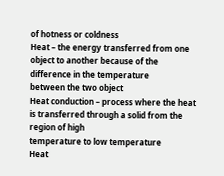of hotness or coldness
Heat – the energy transferred from one object to another because of the difference in the temperature
between the two object
Heat conduction – process where the heat is transferred through a solid from the region of high
temperature to low temperature
Heat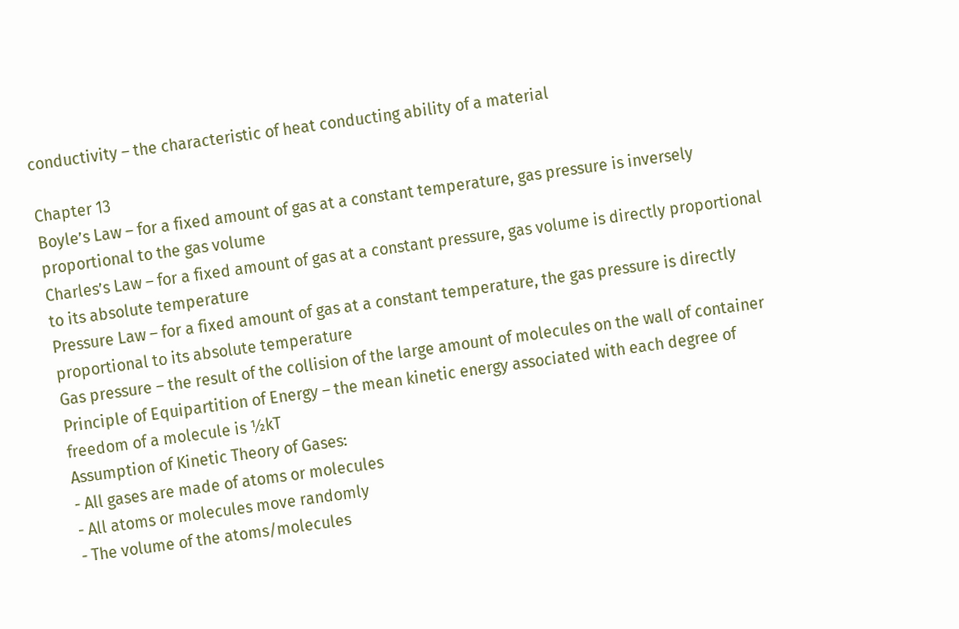conductivity – the characteristic of heat conducting ability of a material

Chapter 13
Boyle’s Law – for a fixed amount of gas at a constant temperature, gas pressure is inversely
proportional to the gas volume
Charles’s Law – for a fixed amount of gas at a constant pressure, gas volume is directly proportional
to its absolute temperature
Pressure Law – for a fixed amount of gas at a constant temperature, the gas pressure is directly
proportional to its absolute temperature
Gas pressure – the result of the collision of the large amount of molecules on the wall of container
Principle of Equipartition of Energy – the mean kinetic energy associated with each degree of
freedom of a molecule is ½kT
Assumption of Kinetic Theory of Gases:
- All gases are made of atoms or molecules
- All atoms or molecules move randomly
- The volume of the atoms/molecules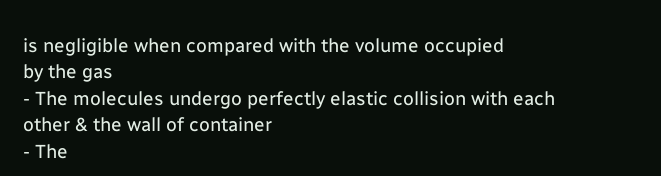is negligible when compared with the volume occupied
by the gas
- The molecules undergo perfectly elastic collision with each other & the wall of container
- The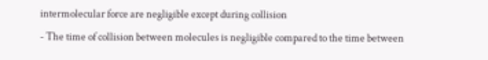intermolecular force are negligible except during collision
- The time of collision between molecules is negligible compared to the time between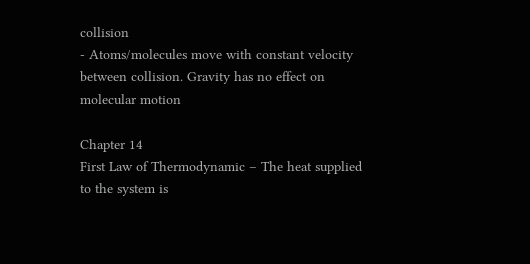collision
- Atoms/molecules move with constant velocity between collision. Gravity has no effect on
molecular motion

Chapter 14
First Law of Thermodynamic – The heat supplied to the system is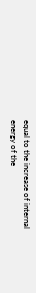equal to the increase of internal
energy of the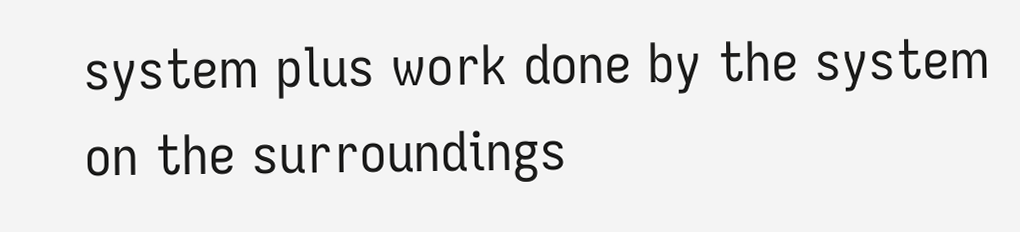system plus work done by the system on the surroundings